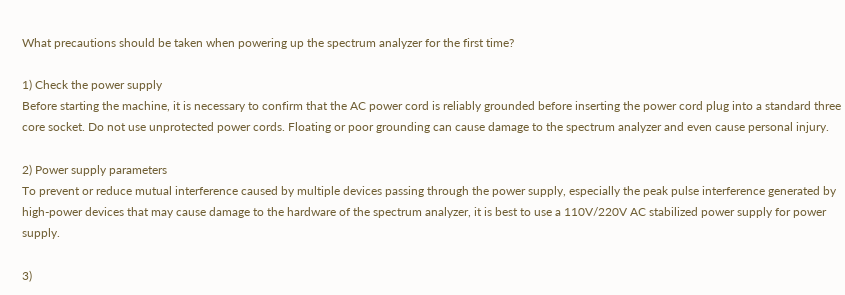What precautions should be taken when powering up the spectrum analyzer for the first time?

1) Check the power supply
Before starting the machine, it is necessary to confirm that the AC power cord is reliably grounded before inserting the power cord plug into a standard three core socket. Do not use unprotected power cords. Floating or poor grounding can cause damage to the spectrum analyzer and even cause personal injury.

2) Power supply parameters
To prevent or reduce mutual interference caused by multiple devices passing through the power supply, especially the peak pulse interference generated by high-power devices that may cause damage to the hardware of the spectrum analyzer, it is best to use a 110V/220V AC stabilized power supply for power supply.

3)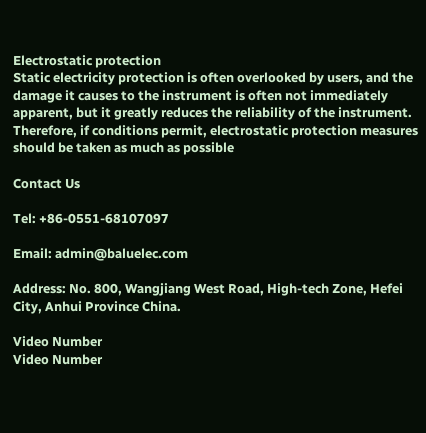Electrostatic protection
Static electricity protection is often overlooked by users, and the damage it causes to the instrument is often not immediately apparent, but it greatly reduces the reliability of the instrument. Therefore, if conditions permit, electrostatic protection measures should be taken as much as possible

Contact Us

Tel: +86-0551-68107097

Email: admin@baluelec.com

Address: No. 800, Wangjiang West Road, High-tech Zone, Hefei City, Anhui Province China.

Video Number
Video Number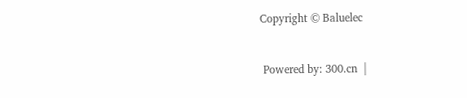Copyright © Baluelec


 Powered by: 300.cn  |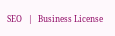SEO   |   Business License